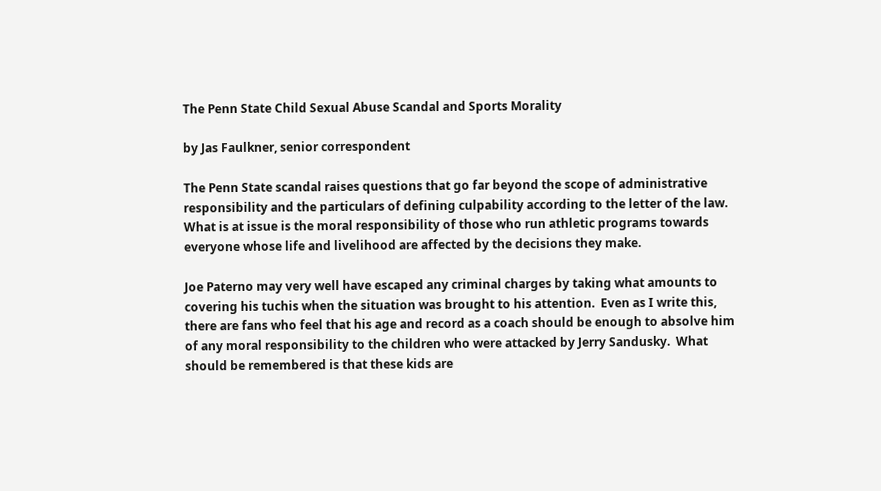The Penn State Child Sexual Abuse Scandal and Sports Morality

by Jas Faulkner, senior correspondent

The Penn State scandal raises questions that go far beyond the scope of administrative responsibility and the particulars of defining culpability according to the letter of the law.   What is at issue is the moral responsibility of those who run athletic programs towards everyone whose life and livelihood are affected by the decisions they make.

Joe Paterno may very well have escaped any criminal charges by taking what amounts to covering his tuchis when the situation was brought to his attention.  Even as I write this, there are fans who feel that his age and record as a coach should be enough to absolve him of any moral responsibility to the children who were attacked by Jerry Sandusky.  What should be remembered is that these kids are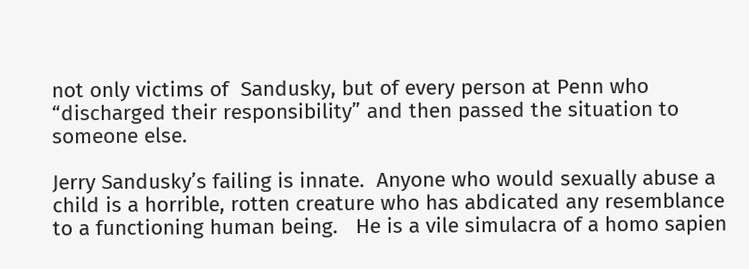not only victims of  Sandusky, but of every person at Penn who “discharged their responsibility” and then passed the situation to someone else.

Jerry Sandusky’s failing is innate.  Anyone who would sexually abuse a child is a horrible, rotten creature who has abdicated any resemblance to a functioning human being.   He is a vile simulacra of a homo sapien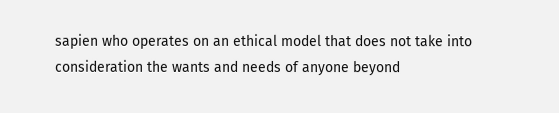sapien who operates on an ethical model that does not take into consideration the wants and needs of anyone beyond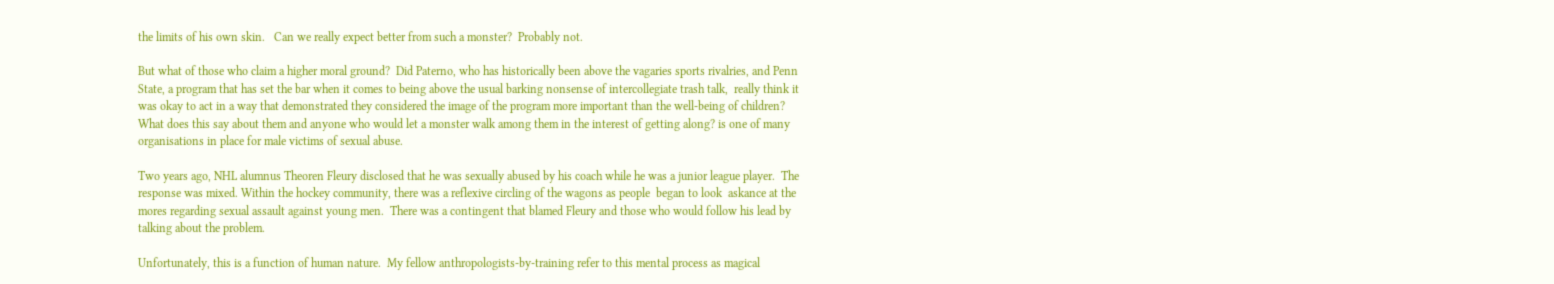the limits of his own skin.   Can we really expect better from such a monster?  Probably not.

But what of those who claim a higher moral ground?  Did Paterno, who has historically been above the vagaries sports rivalries, and Penn State, a program that has set the bar when it comes to being above the usual barking nonsense of intercollegiate trash talk,  really think it was okay to act in a way that demonstrated they considered the image of the program more important than the well-being of children?  What does this say about them and anyone who would let a monster walk among them in the interest of getting along? is one of many organisations in place for male victims of sexual abuse.

Two years ago, NHL alumnus Theoren Fleury disclosed that he was sexually abused by his coach while he was a junior league player.  The response was mixed. Within the hockey community, there was a reflexive circling of the wagons as people  began to look  askance at the mores regarding sexual assault against young men.  There was a contingent that blamed Fleury and those who would follow his lead by talking about the problem.

Unfortunately, this is a function of human nature.  My fellow anthropologists-by-training refer to this mental process as magical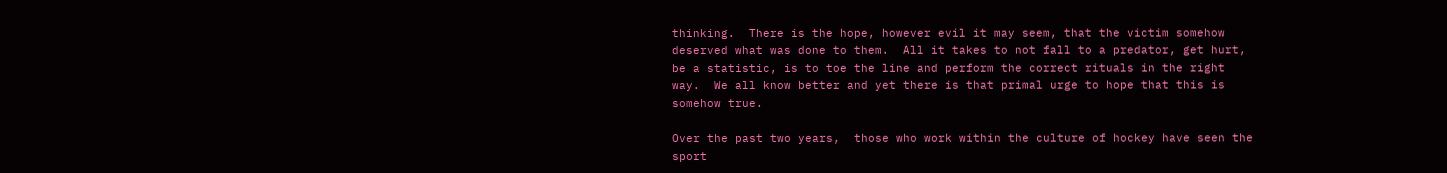thinking.  There is the hope, however evil it may seem, that the victim somehow deserved what was done to them.  All it takes to not fall to a predator, get hurt, be a statistic, is to toe the line and perform the correct rituals in the right way.  We all know better and yet there is that primal urge to hope that this is somehow true.

Over the past two years,  those who work within the culture of hockey have seen the sport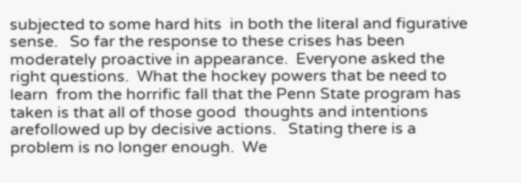subjected to some hard hits  in both the literal and figurative sense.   So far the response to these crises has been moderately proactive in appearance.  Everyone asked the right questions.  What the hockey powers that be need to learn  from the horrific fall that the Penn State program has taken is that all of those good  thoughts and intentions arefollowed up by decisive actions.   Stating there is a problem is no longer enough.  We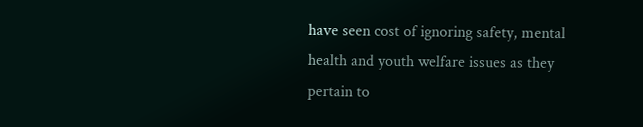have seen cost of ignoring safety, mental health and youth welfare issues as they pertain to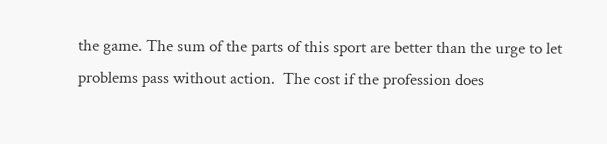the game. The sum of the parts of this sport are better than the urge to let problems pass without action.  The cost if the profession does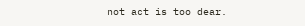not act is too dear.